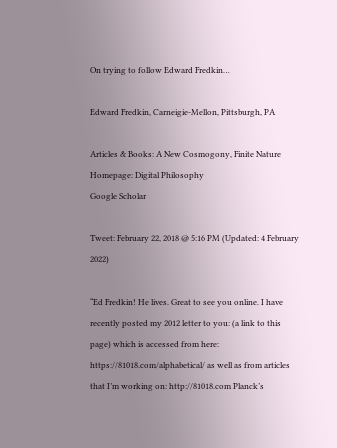On trying to follow Edward Fredkin…

Edward Fredkin, Carneigie-Mellon, Pittsburgh, PA

Articles & Books: A New Cosmogony, Finite Nature
Homepage: Digital Philosophy
Google Scholar

Tweet: February 22, 2018 @ 5:16 PM (Updated: 4 February 2022)

“Ed Fredkin! He lives. Great to see you online. I have recently posted my 2012 letter to you: (a link to this page) which is accessed from here: https://81018.com/alphabetical/ as well as from articles that I’m working on: http://81018.com Planck’s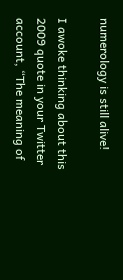numerology is still alive!

I awoke thinking about this 2009 quote in your Twitter account, “The meaning of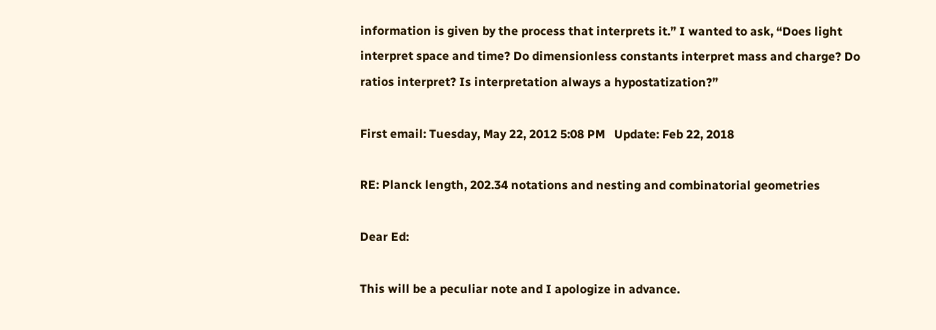information is given by the process that interprets it.” I wanted to ask, “Does light interpret space and time? Do dimensionless constants interpret mass and charge? Do ratios interpret? Is interpretation always a hypostatization?”

First email: Tuesday, May 22, 2012 5:08 PM   Update: Feb 22, 2018

RE: Planck length, 202.34 notations and nesting and combinatorial geometries

Dear Ed:

This will be a peculiar note and I apologize in advance.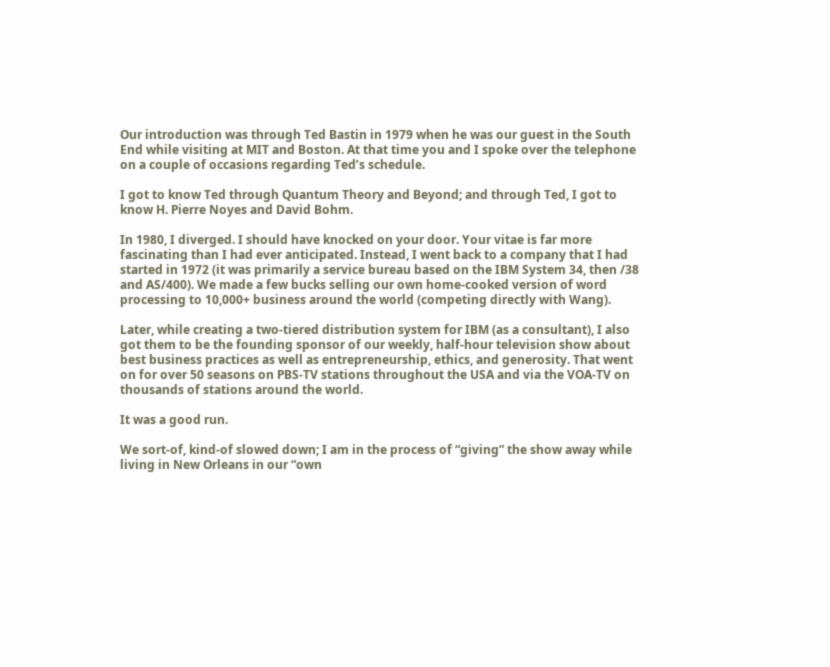Our introduction was through Ted Bastin in 1979 when he was our guest in the South End while visiting at MIT and Boston. At that time you and I spoke over the telephone on a couple of occasions regarding Ted’s schedule.

I got to know Ted through Quantum Theory and Beyond; and through Ted, I got to know H. Pierre Noyes and David Bohm.

In 1980, I diverged. I should have knocked on your door. Your vitae is far more fascinating than I had ever anticipated. Instead, I went back to a company that I had started in 1972 (it was primarily a service bureau based on the IBM System 34, then /38 and AS/400). We made a few bucks selling our own home-cooked version of word processing to 10,000+ business around the world (competing directly with Wang).

Later, while creating a two-tiered distribution system for IBM (as a consultant), I also got them to be the founding sponsor of our weekly, half-hour television show about best business practices as well as entrepreneurship, ethics, and generosity. That went on for over 50 seasons on PBS-TV stations throughout the USA and via the VOA-TV on thousands of stations around the world.

It was a good run.

We sort-of, kind-of slowed down; I am in the process of “giving” the show away while living in New Orleans in our “own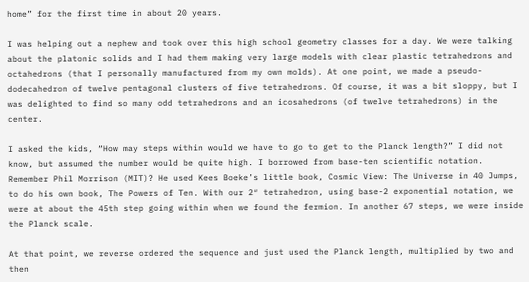home” for the first time in about 20 years.

I was helping out a nephew and took over this high school geometry classes for a day. We were talking about the platonic solids and I had them making very large models with clear plastic tetrahedrons and octahedrons (that I personally manufactured from my own molds). At one point, we made a pseudo-dodecahedron of twelve pentagonal clusters of five tetrahedrons. Of course, it was a bit sloppy, but I was delighted to find so many odd tetrahedrons and an icosahedrons (of twelve tetrahedrons) in the center.

I asked the kids, “How may steps within would we have to go to get to the Planck length?” I did not know, but assumed the number would be quite high. I borrowed from base-ten scientific notation. Remember Phil Morrison (MIT)? He used Kees Boeke’s little book, Cosmic View: The Universe in 40 Jumps, to do his own book, The Powers of Ten. With our 2″ tetrahedron, using base-2 exponential notation, we were at about the 45th step going within when we found the fermion. In another 67 steps, we were inside the Planck scale.

At that point, we reverse ordered the sequence and just used the Planck length, multiplied by two and then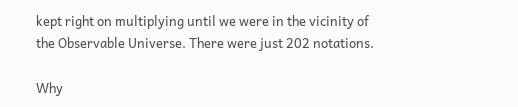kept right on multiplying until we were in the vicinity of the Observable Universe. There were just 202 notations.

Why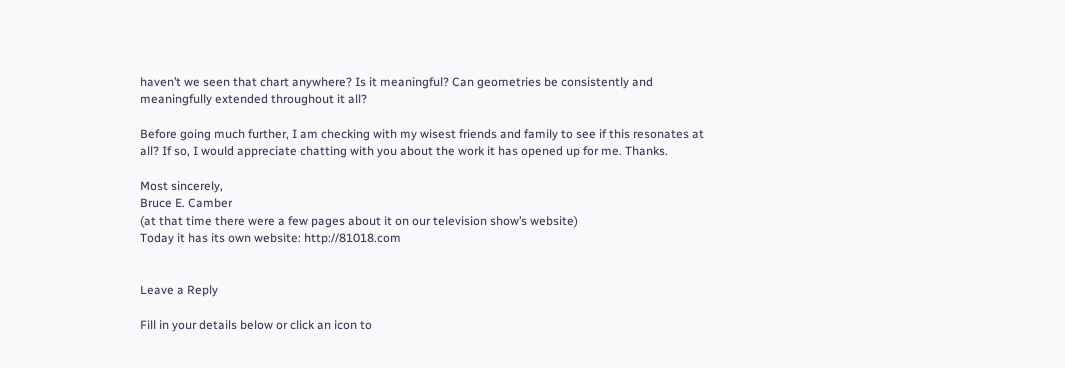haven’t we seen that chart anywhere? Is it meaningful? Can geometries be consistently and meaningfully extended throughout it all?

Before going much further, I am checking with my wisest friends and family to see if this resonates at all? If so, I would appreciate chatting with you about the work it has opened up for me. Thanks.

Most sincerely,
Bruce E. Camber
(at that time there were a few pages about it on our television show’s website)
Today it has its own website: http://81018.com


Leave a Reply

Fill in your details below or click an icon to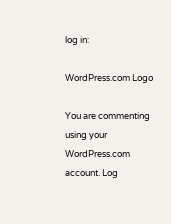log in:

WordPress.com Logo

You are commenting using your WordPress.com account. Log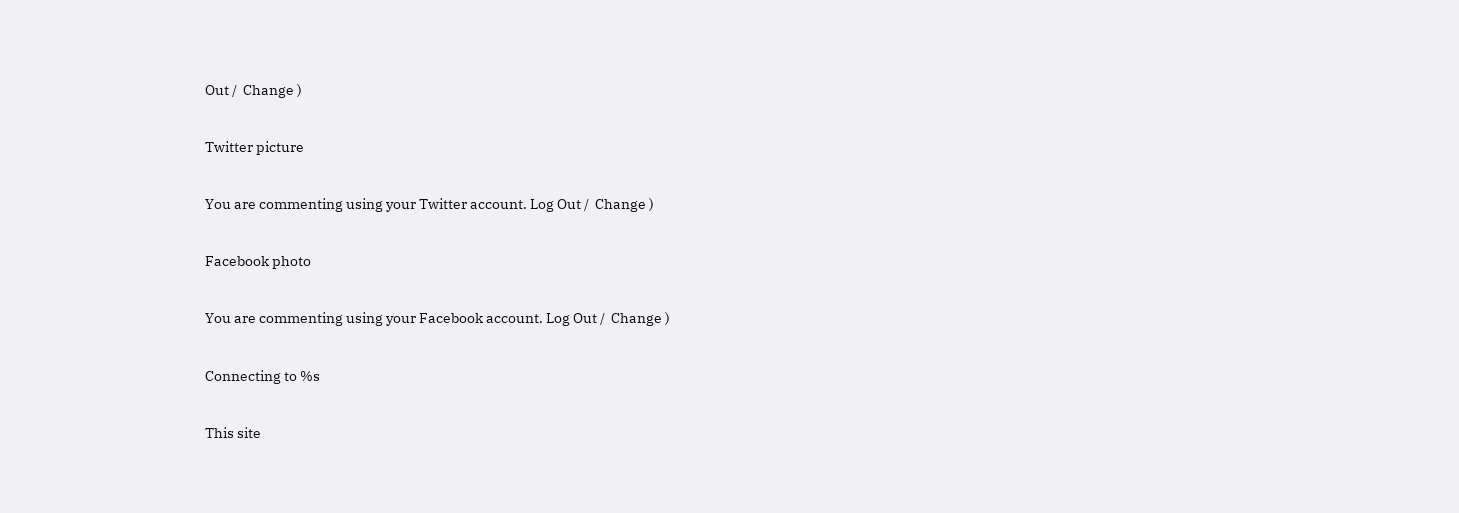Out /  Change )

Twitter picture

You are commenting using your Twitter account. Log Out /  Change )

Facebook photo

You are commenting using your Facebook account. Log Out /  Change )

Connecting to %s

This site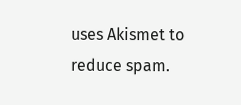uses Akismet to reduce spam.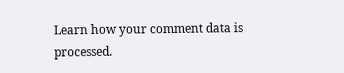Learn how your comment data is processed.